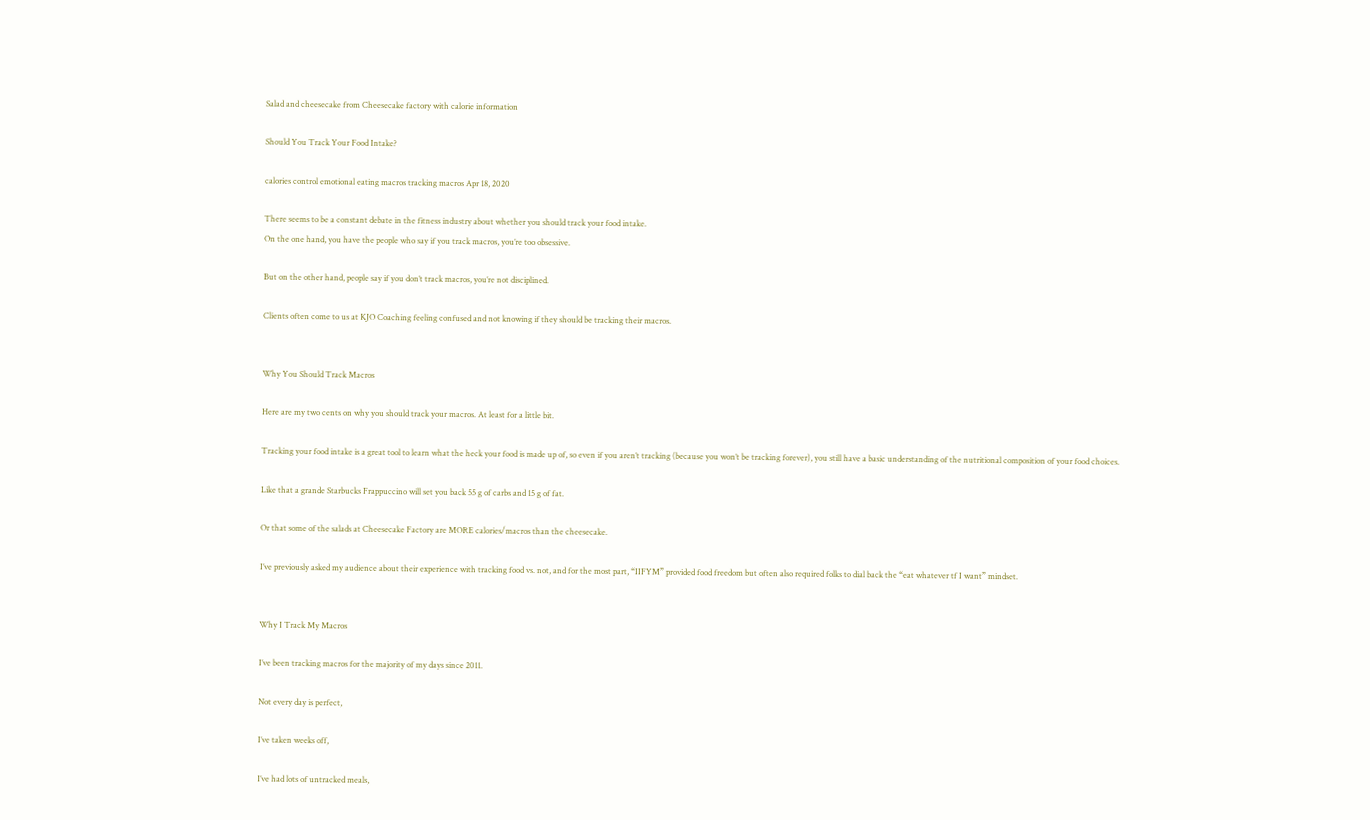Salad and cheesecake from Cheesecake factory with calorie information

Should You Track Your Food Intake?

calories control emotional eating macros tracking macros Apr 18, 2020

There seems to be a constant debate in the fitness industry about whether you should track your food intake.
On the one hand, you have the people who say if you track macros, you’re too obsessive.

But on the other hand, people say if you don’t track macros, you’re not disciplined.

Clients often come to us at KJO Coaching feeling confused and not knowing if they should be tracking their macros.


Why You Should Track Macros

Here are my two cents on why you should track your macros. At least for a little bit.

Tracking your food intake is a great tool to learn what the heck your food is made up of, so even if you aren’t tracking (because you won’t be tracking forever), you still have a basic understanding of the nutritional composition of your food choices.

Like that a grande Starbucks Frappuccino will set you back 55 g of carbs and 15 g of fat.

Or that some of the salads at Cheesecake Factory are MORE calories/macros than the cheesecake.

I’ve previously asked my audience about their experience with tracking food vs. not, and for the most part, “IIFYM” provided food freedom but often also required folks to dial back the “eat whatever tf I want” mindset.


Why I Track My Macros

I’ve been tracking macros for the majority of my days since 2011.

Not every day is perfect,

I’ve taken weeks off,

I’ve had lots of untracked meals,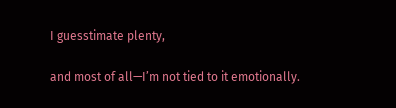I guesstimate plenty,

and most of all—I’m not tied to it emotionally.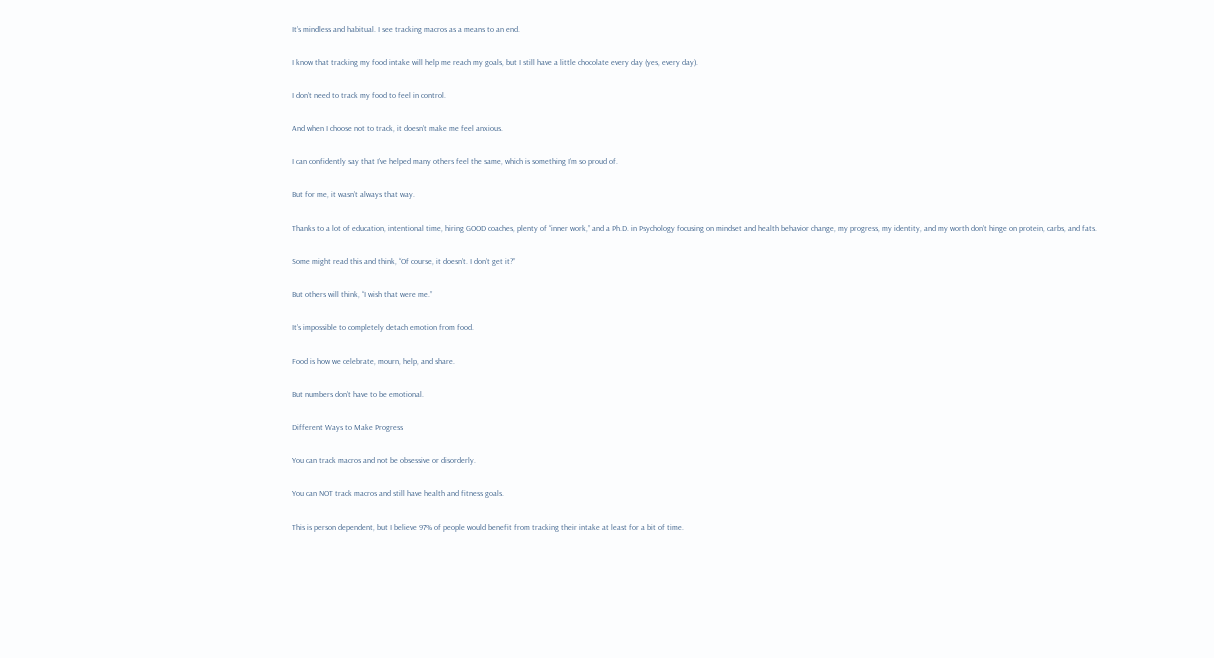It’s mindless and habitual. I see tracking macros as a means to an end.

I know that tracking my food intake will help me reach my goals, but I still have a little chocolate every day (yes, every day).

I don’t need to track my food to feel in control.

And when I choose not to track, it doesn’t make me feel anxious.

I can confidently say that I’ve helped many others feel the same, which is something I’m so proud of.

But for me, it wasn’t always that way.

Thanks to a lot of education, intentional time, hiring GOOD coaches, plenty of “inner work,” and a Ph.D. in Psychology focusing on mindset and health behavior change, my progress, my identity, and my worth don’t hinge on protein, carbs, and fats.

Some might read this and think, “Of course, it doesn’t. I don’t get it?”

But others will think, “I wish that were me.”

It’s impossible to completely detach emotion from food.

Food is how we celebrate, mourn, help, and share.

But numbers don’t have to be emotional.

Different Ways to Make Progress

You can track macros and not be obsessive or disorderly.

You can NOT track macros and still have health and fitness goals.

This is person dependent, but I believe 97% of people would benefit from tracking their intake at least for a bit of time.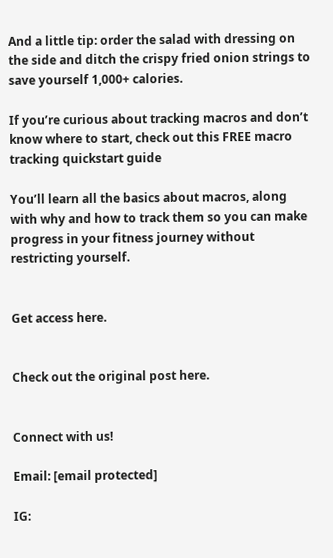And a little tip: order the salad with dressing on the side and ditch the crispy fried onion strings to save yourself 1,000+ calories.

If you’re curious about tracking macros and don’t know where to start, check out this FREE macro tracking quickstart guide

You’ll learn all the basics about macros, along with why and how to track them so you can make progress in your fitness journey without restricting yourself.


Get access here.


Check out the original post here.


Connect with us!

Email: [email protected]

IG: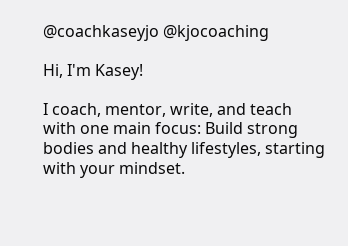@coachkaseyjo @kjocoaching

Hi, I'm Kasey!

I coach, mentor, write, and teach with one main focus: Build strong bodies and healthy lifestyles, starting with your mindset.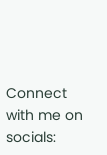Connect with me on socials: